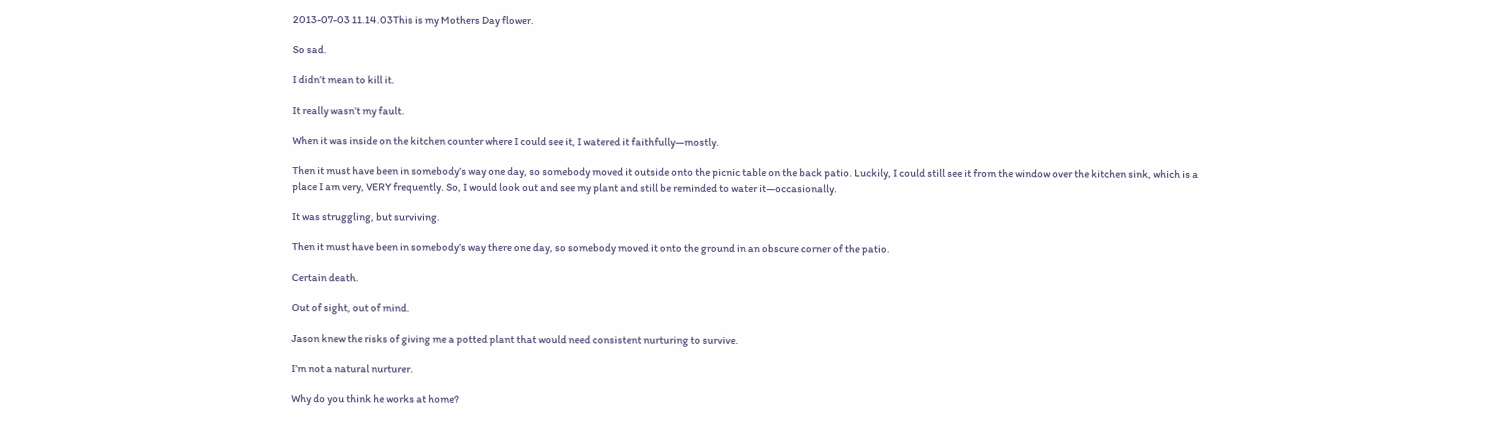2013-07-03 11.14.03This is my Mothers Day flower.

So sad.

I didn’t mean to kill it.

It really wasn’t my fault.

When it was inside on the kitchen counter where I could see it, I watered it faithfully—mostly.

Then it must have been in somebody’s way one day, so somebody moved it outside onto the picnic table on the back patio. Luckily, I could still see it from the window over the kitchen sink, which is a place I am very, VERY frequently. So, I would look out and see my plant and still be reminded to water it—occasionally.

It was struggling, but surviving.

Then it must have been in somebody’s way there one day, so somebody moved it onto the ground in an obscure corner of the patio.

Certain death.

Out of sight, out of mind.

Jason knew the risks of giving me a potted plant that would need consistent nurturing to survive.

I’m not a natural nurturer.

Why do you think he works at home?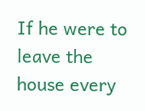If he were to leave the house every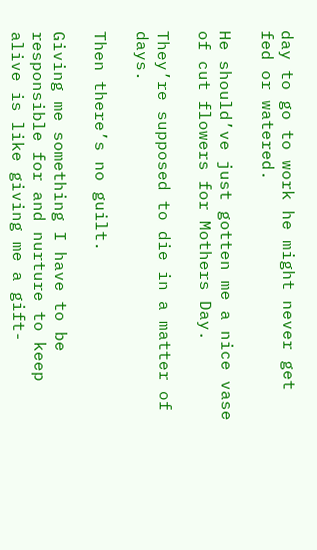day to go to work he might never get fed or watered.

He should’ve just gotten me a nice vase of cut flowers for Mothers Day.

They’re supposed to die in a matter of days.

Then there’s no guilt.

Giving me something I have to be responsible for and nurture to keep alive is like giving me a gift-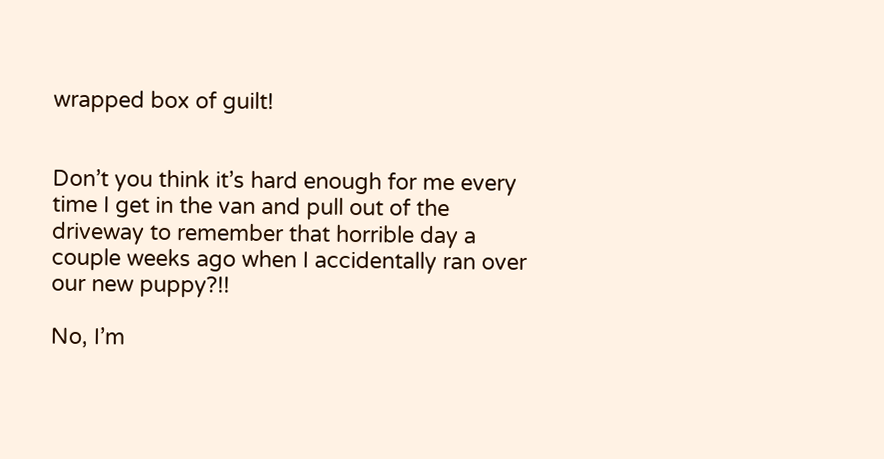wrapped box of guilt!


Don’t you think it’s hard enough for me every time I get in the van and pull out of the driveway to remember that horrible day a couple weeks ago when I accidentally ran over our new puppy?!!

No, I’m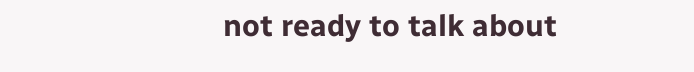not ready to talk about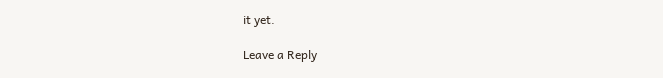it yet.

Leave a Reply